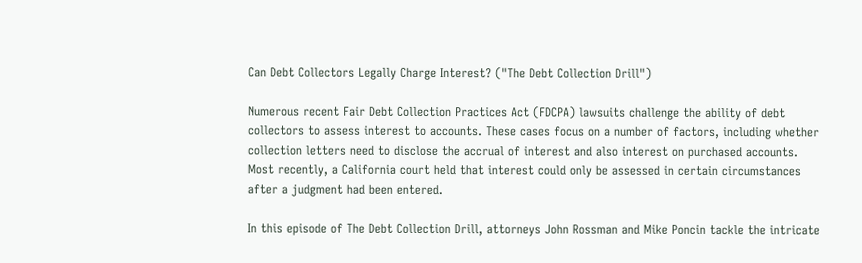Can Debt Collectors Legally Charge Interest? ("The Debt Collection Drill")

Numerous recent Fair Debt Collection Practices Act (FDCPA) lawsuits challenge the ability of debt collectors to assess interest to accounts. These cases focus on a number of factors, including whether collection letters need to disclose the accrual of interest and also interest on purchased accounts. Most recently, a California court held that interest could only be assessed in certain circumstances after a judgment had been entered.

In this episode of The Debt Collection Drill, attorneys John Rossman and Mike Poncin tackle the intricate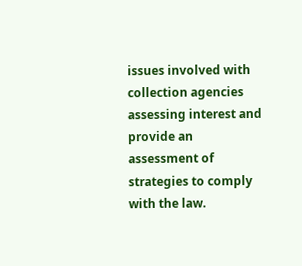issues involved with collection agencies assessing interest and provide an assessment of strategies to comply with the law.